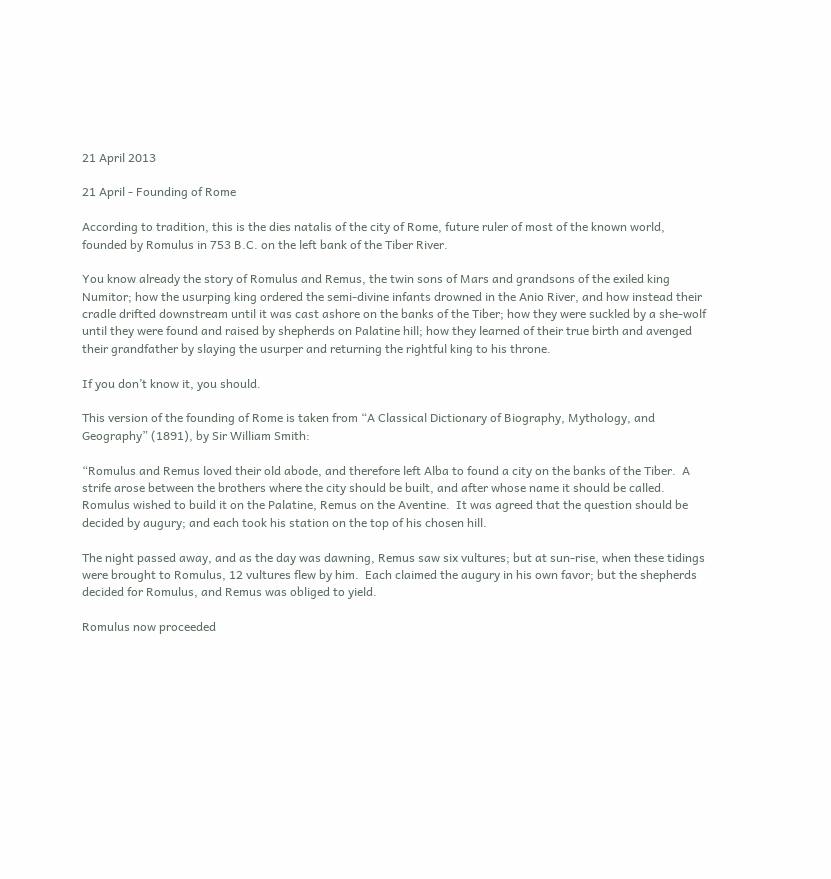21 April 2013

21 April - Founding of Rome

According to tradition, this is the dies natalis of the city of Rome, future ruler of most of the known world, founded by Romulus in 753 B.C. on the left bank of the Tiber River.

You know already the story of Romulus and Remus, the twin sons of Mars and grandsons of the exiled king Numitor; how the usurping king ordered the semi-divine infants drowned in the Anio River, and how instead their cradle drifted downstream until it was cast ashore on the banks of the Tiber; how they were suckled by a she-wolf until they were found and raised by shepherds on Palatine hill; how they learned of their true birth and avenged their grandfather by slaying the usurper and returning the rightful king to his throne.

If you don’t know it, you should.

This version of the founding of Rome is taken from “A Classical Dictionary of Biography, Mythology, and Geography” (1891), by Sir William Smith:

“Romulus and Remus loved their old abode, and therefore left Alba to found a city on the banks of the Tiber.  A strife arose between the brothers where the city should be built, and after whose name it should be called.  Romulus wished to build it on the Palatine, Remus on the Aventine.  It was agreed that the question should be decided by augury; and each took his station on the top of his chosen hill.

The night passed away, and as the day was dawning, Remus saw six vultures; but at sun-rise, when these tidings were brought to Romulus, 12 vultures flew by him.  Each claimed the augury in his own favor; but the shepherds decided for Romulus, and Remus was obliged to yield.

Romulus now proceeded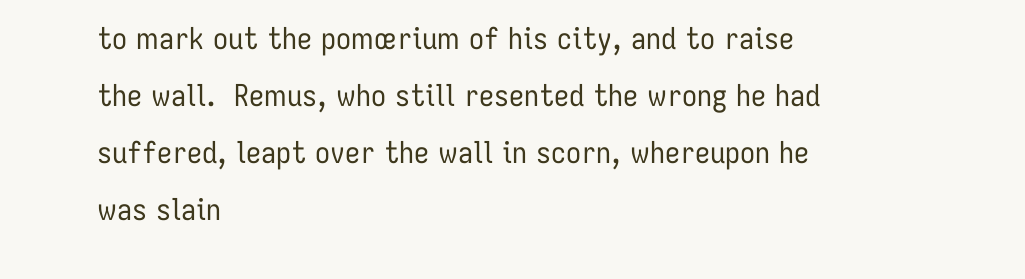to mark out the pomœrium of his city, and to raise the wall.  Remus, who still resented the wrong he had suffered, leapt over the wall in scorn, whereupon he was slain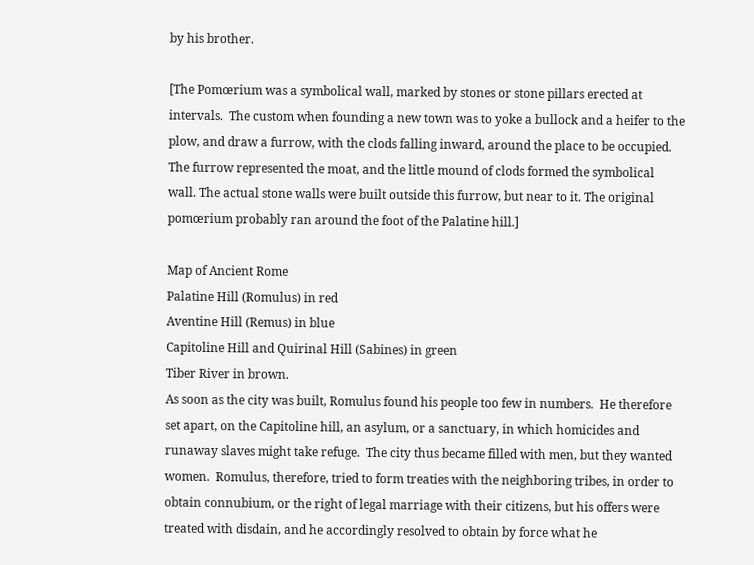by his brother.

[The Pomœrium was a symbolical wall, marked by stones or stone pillars erected at intervals.  The custom when founding a new town was to yoke a bullock and a heifer to the plow, and draw a furrow, with the clods falling inward, around the place to be occupied.  The furrow represented the moat, and the little mound of clods formed the symbolical wall. The actual stone walls were built outside this furrow, but near to it. The original pomœrium probably ran around the foot of the Palatine hill.]

Map of Ancient Rome
Palatine Hill (Romulus) in red
Aventine Hill (Remus) in blue
Capitoline Hill and Quirinal Hill (Sabines) in green
Tiber River in brown.
As soon as the city was built, Romulus found his people too few in numbers.  He therefore set apart, on the Capitoline hill, an asylum, or a sanctuary, in which homicides and runaway slaves might take refuge.  The city thus became filled with men, but they wanted women.  Romulus, therefore, tried to form treaties with the neighboring tribes, in order to obtain connubium, or the right of legal marriage with their citizens, but his offers were treated with disdain, and he accordingly resolved to obtain by force what he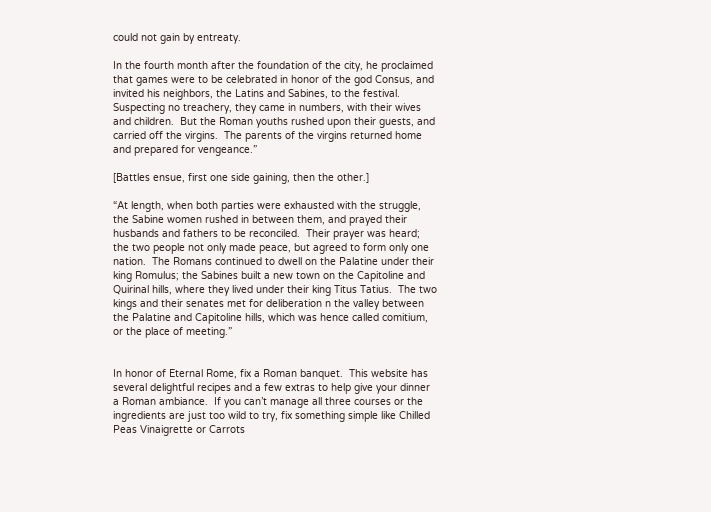could not gain by entreaty.

In the fourth month after the foundation of the city, he proclaimed that games were to be celebrated in honor of the god Consus, and invited his neighbors, the Latins and Sabines, to the festival.  Suspecting no treachery, they came in numbers, with their wives and children.  But the Roman youths rushed upon their guests, and carried off the virgins.  The parents of the virgins returned home and prepared for vengeance.”

[Battles ensue, first one side gaining, then the other.]

“At length, when both parties were exhausted with the struggle, the Sabine women rushed in between them, and prayed their husbands and fathers to be reconciled.  Their prayer was heard; the two people not only made peace, but agreed to form only one nation.  The Romans continued to dwell on the Palatine under their king Romulus; the Sabines built a new town on the Capitoline and Quirinal hills, where they lived under their king Titus Tatius.  The two kings and their senates met for deliberation n the valley between the Palatine and Capitoline hills, which was hence called comitium, or the place of meeting.”


In honor of Eternal Rome, fix a Roman banquet.  This website has several delightful recipes and a few extras to help give your dinner a Roman ambiance.  If you can’t manage all three courses or the ingredients are just too wild to try, fix something simple like Chilled Peas Vinaigrette or Carrots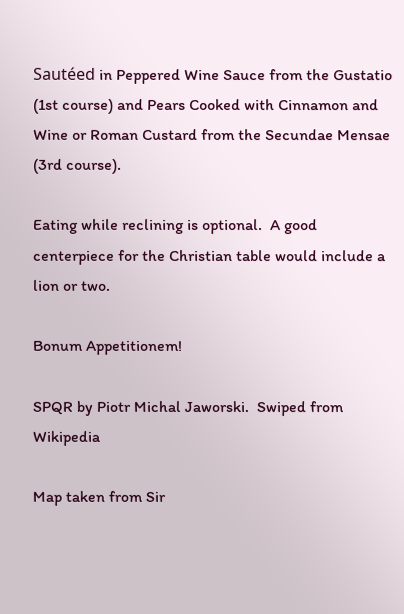Sautéed in Peppered Wine Sauce from the Gustatio (1st course) and Pears Cooked with Cinnamon and Wine or Roman Custard from the Secundae Mensae (3rd course).

Eating while reclining is optional.  A good centerpiece for the Christian table would include a lion or two.

Bonum Appetitionem!

SPQR by Piotr Michal Jaworski.  Swiped from Wikipedia

Map taken from Sir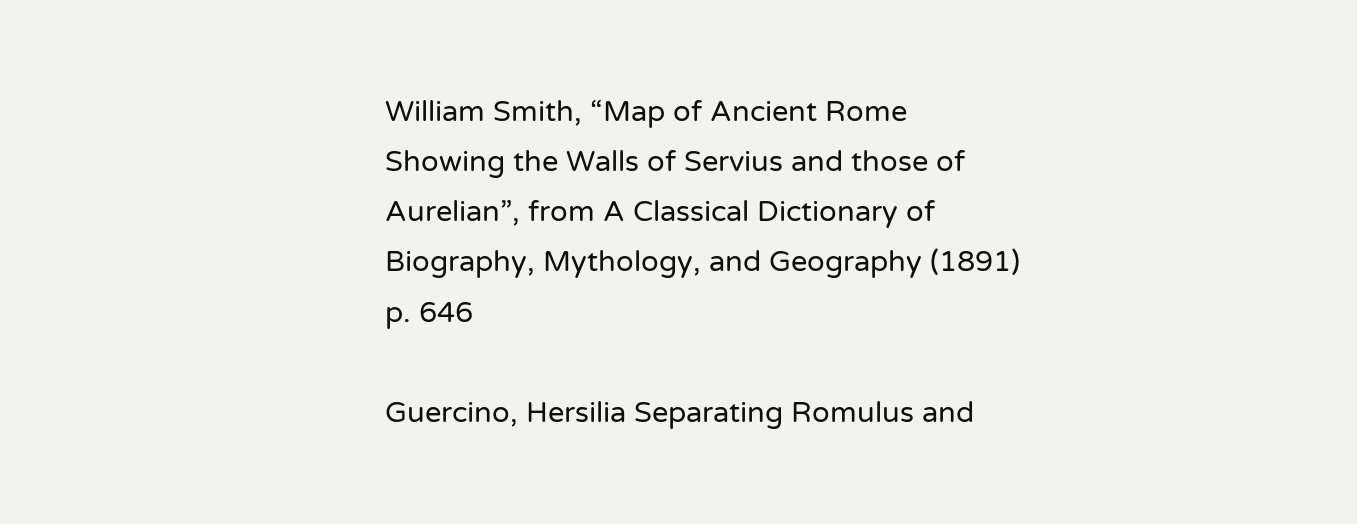William Smith, “Map of Ancient Rome Showing the Walls of Servius and those of Aurelian”, from A Classical Dictionary of Biography, Mythology, and Geography (1891) p. 646

Guercino, Hersilia Separating Romulus and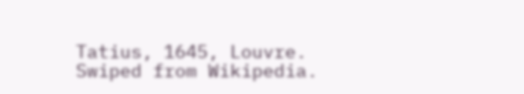Tatius, 1645, Louvre. Swiped from Wikipedia.